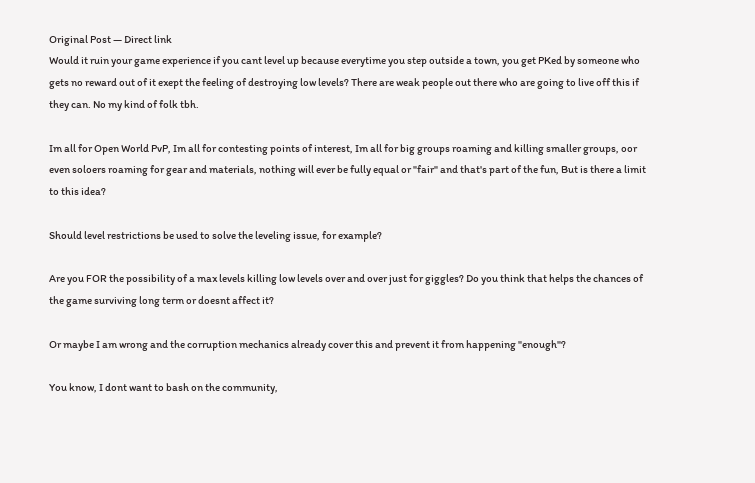Original Post — Direct link
Would it ruin your game experience if you cant level up because everytime you step outside a town, you get PKed by someone who gets no reward out of it exept the feeling of destroying low levels? There are weak people out there who are going to live off this if they can. No my kind of folk tbh.

Im all for Open World PvP, Im all for contesting points of interest, Im all for big groups roaming and killing smaller groups, oor even soloers roaming for gear and materials, nothing will ever be fully equal or "fair" and that's part of the fun, But is there a limit to this idea?

Should level restrictions be used to solve the leveling issue, for example?

Are you FOR the possibility of a max levels killing low levels over and over just for giggles? Do you think that helps the chances of the game surviving long term or doesnt affect it?

Or maybe I am wrong and the corruption mechanics already cover this and prevent it from happening "enough"?

You know, I dont want to bash on the community,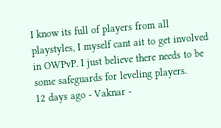I know its full of players from all playstyles, I myself cant ait to get involved in OWPvP. I just believe there needs to be some safeguards for leveling players.
12 days ago - Vaknar -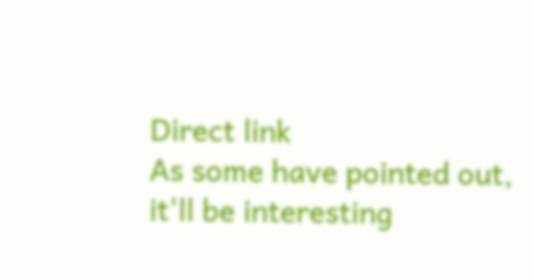Direct link
As some have pointed out, it'll be interesting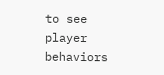to see player behaviors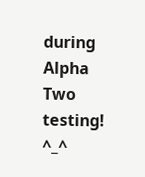during Alpha Two testing! ^_^